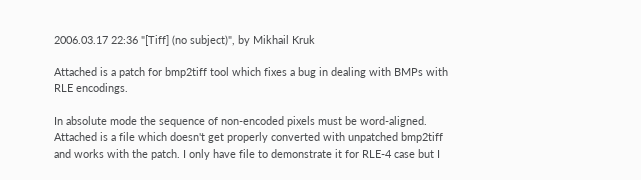2006.03.17 22:36 "[Tiff] (no subject)", by Mikhail Kruk

Attached is a patch for bmp2tiff tool which fixes a bug in dealing with BMPs with RLE encodings.

In absolute mode the sequence of non-encoded pixels must be word-aligned. Attached is a file which doesn't get properly converted with unpatched bmp2tiff and works with the patch. I only have file to demonstrate it for RLE-4 case but I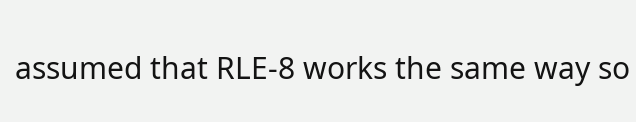assumed that RLE-8 works the same way so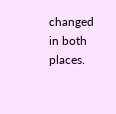changed in both places.